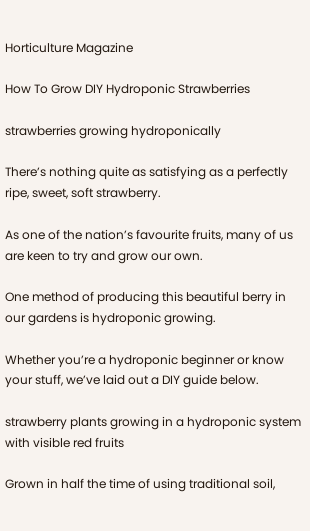Horticulture Magazine

How To Grow DIY Hydroponic Strawberries

strawberries growing hydroponically

There’s nothing quite as satisfying as a perfectly ripe, sweet, soft strawberry.

As one of the nation’s favourite fruits, many of us are keen to try and grow our own.

One method of producing this beautiful berry in our gardens is hydroponic growing.

Whether you’re a hydroponic beginner or know your stuff, we’ve laid out a DIY guide below.

strawberry plants growing in a hydroponic system with visible red fruits

Grown in half the time of using traditional soil,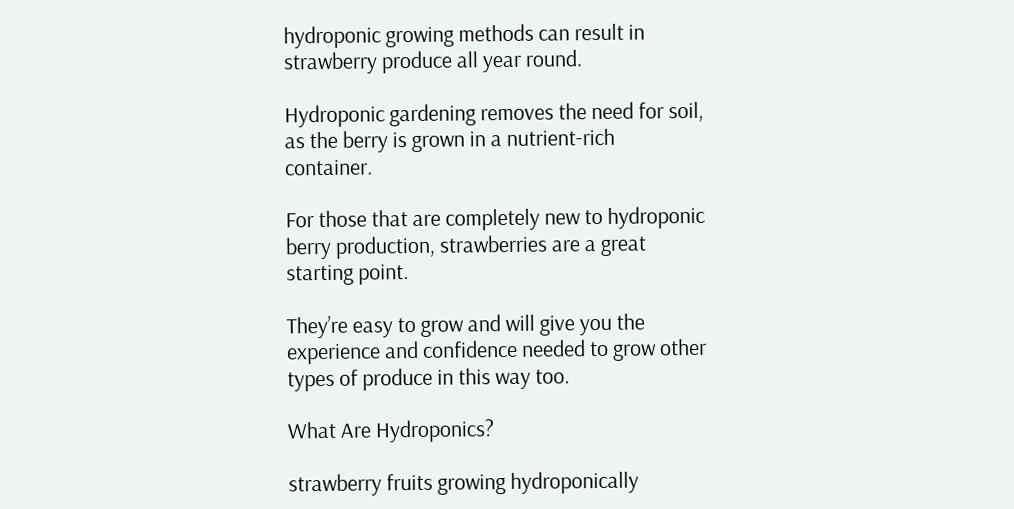hydroponic growing methods can result in strawberry produce all year round.

Hydroponic gardening removes the need for soil, as the berry is grown in a nutrient-rich container.

For those that are completely new to hydroponic berry production, strawberries are a great starting point.

They’re easy to grow and will give you the experience and confidence needed to grow other types of produce in this way too.

What Are Hydroponics?

strawberry fruits growing hydroponically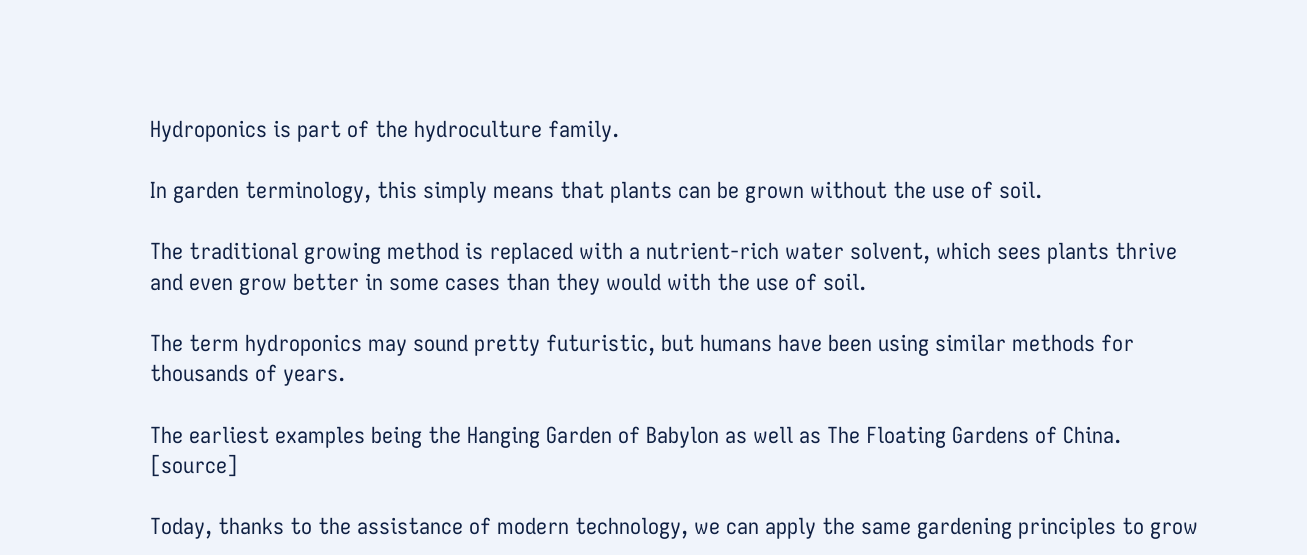Hydroponics is part of the hydroculture family.

In garden terminology, this simply means that plants can be grown without the use of soil.

The traditional growing method is replaced with a nutrient-rich water solvent, which sees plants thrive and even grow better in some cases than they would with the use of soil.

The term hydroponics may sound pretty futuristic, but humans have been using similar methods for thousands of years.

The earliest examples being the Hanging Garden of Babylon as well as The Floating Gardens of China. [source]

Today, thanks to the assistance of modern technology, we can apply the same gardening principles to grow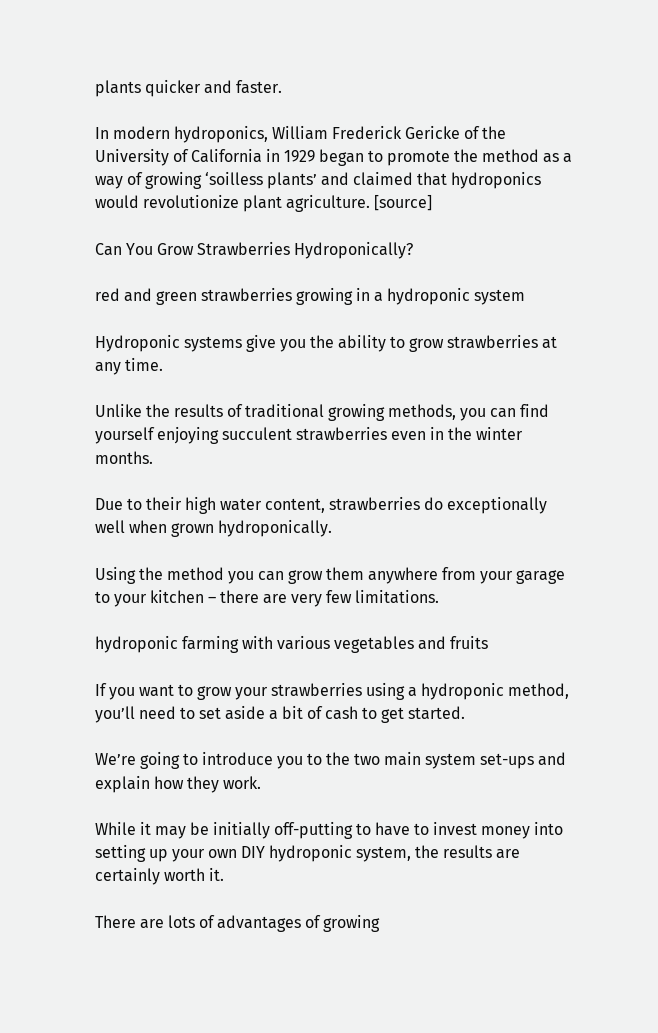plants quicker and faster.

In modern hydroponics, William Frederick Gericke of the University of California in 1929 began to promote the method as a way of growing ‘soilless plants’ and claimed that hydroponics would revolutionize plant agriculture. [source]

Can You Grow Strawberries Hydroponically?

red and green strawberries growing in a hydroponic system

Hydroponic systems give you the ability to grow strawberries at any time.

Unlike the results of traditional growing methods, you can find yourself enjoying succulent strawberries even in the winter months.

Due to their high water content, strawberries do exceptionally well when grown hydroponically.

Using the method you can grow them anywhere from your garage to your kitchen – there are very few limitations.

hydroponic farming with various vegetables and fruits

If you want to grow your strawberries using a hydroponic method, you’ll need to set aside a bit of cash to get started.

We’re going to introduce you to the two main system set-ups and explain how they work.

While it may be initially off-putting to have to invest money into setting up your own DIY hydroponic system, the results are certainly worth it.

There are lots of advantages of growing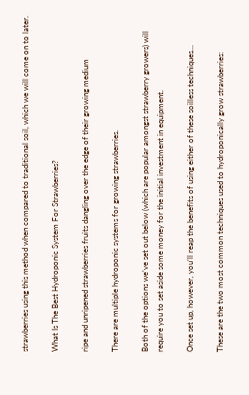strawberries using this method when compared to traditional soil, which we will come on to later.

What Is The Best Hydroponic System For Strawberries?

ripe and unripened strawberries fruits dangling over the edge of their growing medium

There are multiple hydroponic systems for growing strawberries.

Both of the options we’ve set out below (which are popular amongst strawberry growers) will require you to set aside some money for the initial investment in equipment.

Once set up, however, you’ll reap the benefits of using either of these soilless techniques…

These are the two most common techniques used to hydroponically grow strawberries: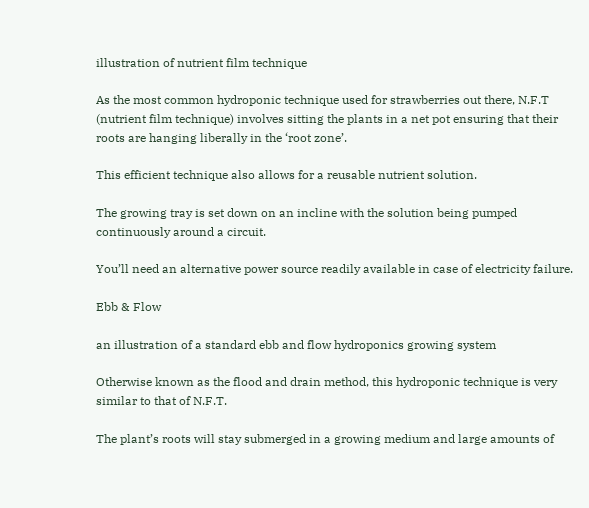illustration of nutrient film technique

As the most common hydroponic technique used for strawberries out there, N.F.T (nutrient film technique) involves sitting the plants in a net pot ensuring that their roots are hanging liberally in the ‘root zone’.

This efficient technique also allows for a reusable nutrient solution.

The growing tray is set down on an incline with the solution being pumped continuously around a circuit.

You’ll need an alternative power source readily available in case of electricity failure.

Ebb & Flow

an illustration of a standard ebb and flow hydroponics growing system

Otherwise known as the flood and drain method, this hydroponic technique is very similar to that of N.F.T.

The plant’s roots will stay submerged in a growing medium and large amounts of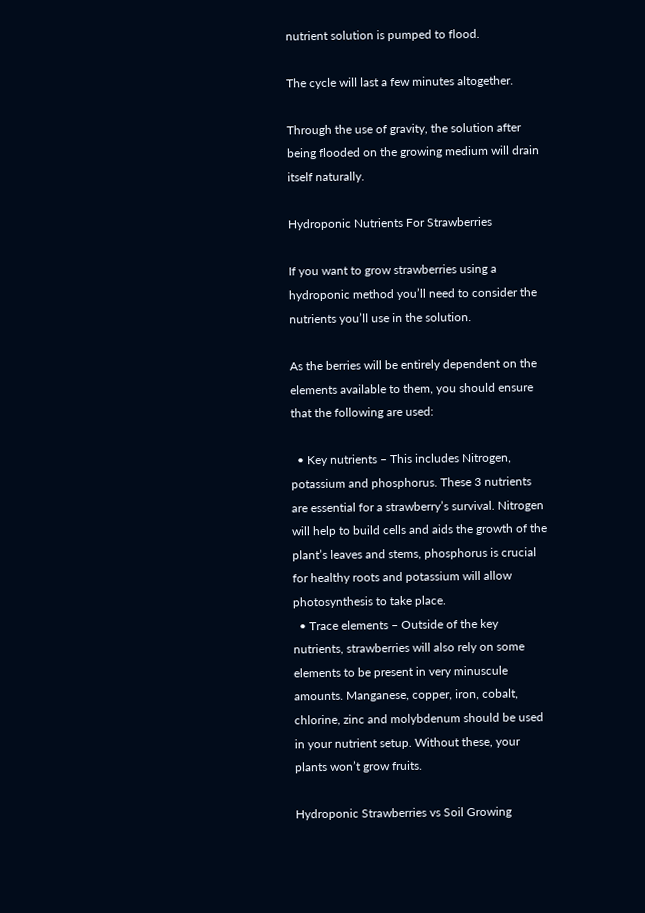nutrient solution is pumped to flood.

The cycle will last a few minutes altogether.

Through the use of gravity, the solution after being flooded on the growing medium will drain itself naturally.

Hydroponic Nutrients For Strawberries

If you want to grow strawberries using a hydroponic method you’ll need to consider the nutrients you’ll use in the solution.

As the berries will be entirely dependent on the elements available to them, you should ensure that the following are used:

  • Key nutrients – This includes Nitrogen, potassium and phosphorus. These 3 nutrients are essential for a strawberry’s survival. Nitrogen will help to build cells and aids the growth of the plant’s leaves and stems, phosphorus is crucial for healthy roots and potassium will allow photosynthesis to take place.
  • Trace elements – Outside of the key nutrients, strawberries will also rely on some elements to be present in very minuscule amounts. Manganese, copper, iron, cobalt, chlorine, zinc and molybdenum should be used in your nutrient setup. Without these, your plants won’t grow fruits.

Hydroponic Strawberries vs Soil Growing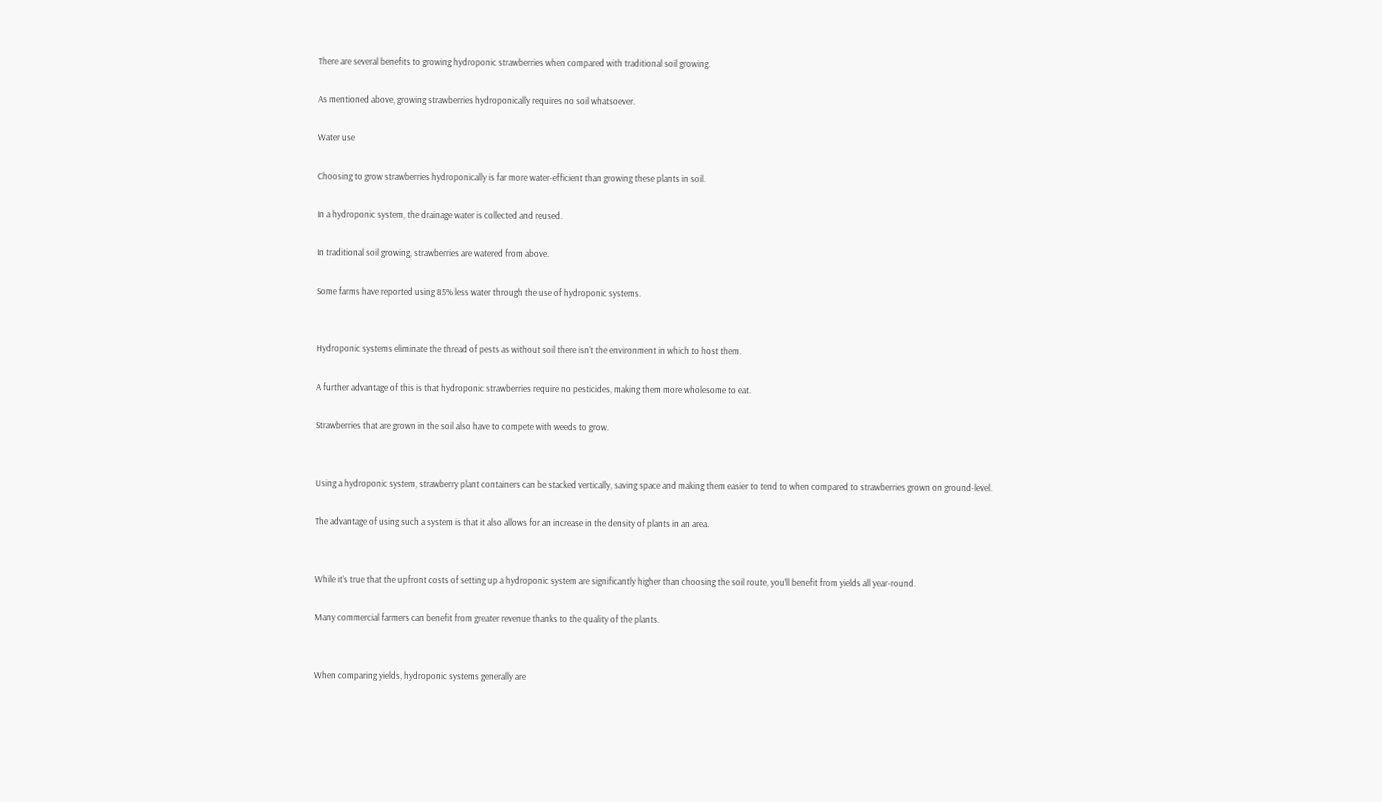There are several benefits to growing hydroponic strawberries when compared with traditional soil growing.

As mentioned above, growing strawberries hydroponically requires no soil whatsoever.

Water use

Choosing to grow strawberries hydroponically is far more water-efficient than growing these plants in soil.

In a hydroponic system, the drainage water is collected and reused.

In traditional soil growing, strawberries are watered from above.

Some farms have reported using 85% less water through the use of hydroponic systems.


Hydroponic systems eliminate the thread of pests as without soil there isn’t the environment in which to host them.

A further advantage of this is that hydroponic strawberries require no pesticides, making them more wholesome to eat.

Strawberries that are grown in the soil also have to compete with weeds to grow.


Using a hydroponic system, strawberry plant containers can be stacked vertically, saving space and making them easier to tend to when compared to strawberries grown on ground-level.

The advantage of using such a system is that it also allows for an increase in the density of plants in an area.


While it’s true that the upfront costs of setting up a hydroponic system are significantly higher than choosing the soil route, you’ll benefit from yields all year-round.

Many commercial farmers can benefit from greater revenue thanks to the quality of the plants.


When comparing yields, hydroponic systems generally are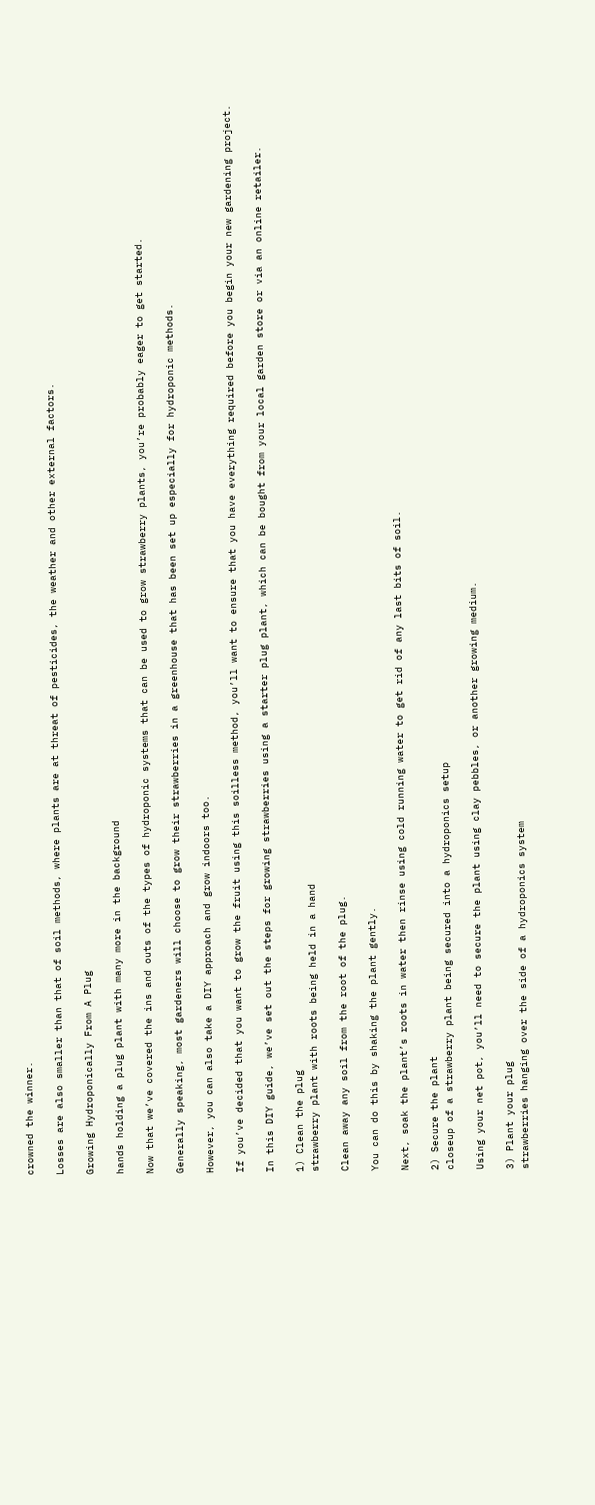crowned the winner.

Losses are also smaller than that of soil methods, where plants are at threat of pesticides, the weather and other external factors.

Growing Hydroponically From A Plug

hands holding a plug plant with many more in the background

Now that we’ve covered the ins and outs of the types of hydroponic systems that can be used to grow strawberry plants, you’re probably eager to get started.

Generally speaking, most gardeners will choose to grow their strawberries in a greenhouse that has been set up especially for hydroponic methods.

However, you can also take a DIY approach and grow indoors too.

If you’ve decided that you want to grow the fruit using this soilless method, you’ll want to ensure that you have everything required before you begin your new gardening project.

In this DIY guide, we’ve set out the steps for growing strawberries using a starter plug plant, which can be bought from your local garden store or via an online retailer.

1) Clean the plug
strawberry plant with roots being held in a hand

Clean away any soil from the root of the plug.

You can do this by shaking the plant gently.

Next, soak the plant’s roots in water then rinse using cold running water to get rid of any last bits of soil.

2) Secure the plant
closeup of a strawberry plant being secured into a hydroponics setup

Using your net pot, you’ll need to secure the plant using clay pebbles, or another growing medium.

3) Plant your plug
strawberries hanging over the side of a hydroponics system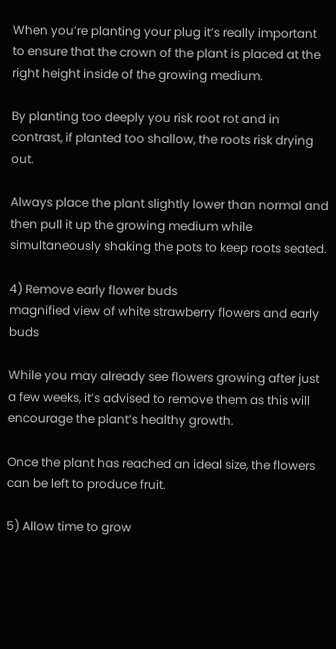When you’re planting your plug it’s really important to ensure that the crown of the plant is placed at the right height inside of the growing medium.

By planting too deeply you risk root rot and in contrast, if planted too shallow, the roots risk drying out.

Always place the plant slightly lower than normal and then pull it up the growing medium while simultaneously shaking the pots to keep roots seated.

4) Remove early flower buds
magnified view of white strawberry flowers and early buds

While you may already see flowers growing after just a few weeks, it’s advised to remove them as this will encourage the plant’s healthy growth.

Once the plant has reached an ideal size, the flowers can be left to produce fruit.

5) Allow time to grow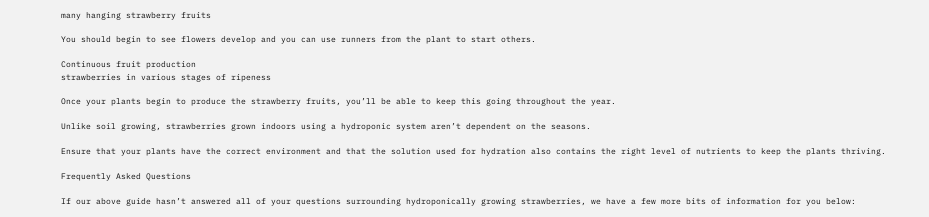many hanging strawberry fruits

You should begin to see flowers develop and you can use runners from the plant to start others.

Continuous fruit production
strawberries in various stages of ripeness

Once your plants begin to produce the strawberry fruits, you’ll be able to keep this going throughout the year.

Unlike soil growing, strawberries grown indoors using a hydroponic system aren’t dependent on the seasons.

Ensure that your plants have the correct environment and that the solution used for hydration also contains the right level of nutrients to keep the plants thriving.

Frequently Asked Questions

If our above guide hasn’t answered all of your questions surrounding hydroponically growing strawberries, we have a few more bits of information for you below: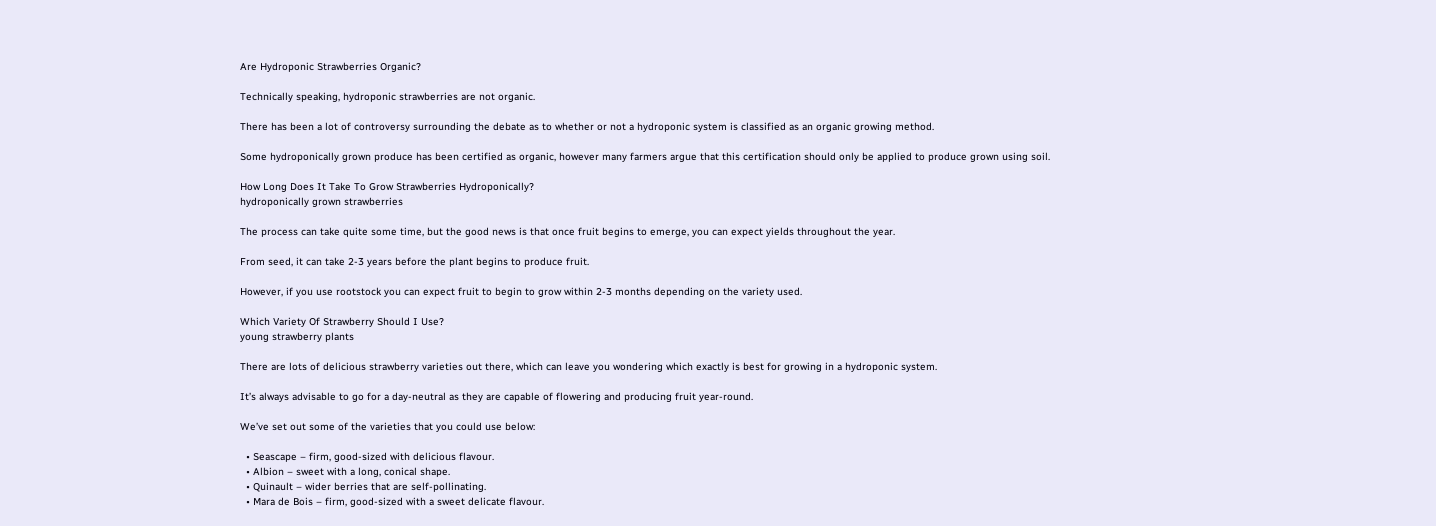Are Hydroponic Strawberries Organic?

Technically speaking, hydroponic strawberries are not organic.

There has been a lot of controversy surrounding the debate as to whether or not a hydroponic system is classified as an organic growing method.

Some hydroponically grown produce has been certified as organic, however many farmers argue that this certification should only be applied to produce grown using soil.

How Long Does It Take To Grow Strawberries Hydroponically?
hydroponically grown strawberries

The process can take quite some time, but the good news is that once fruit begins to emerge, you can expect yields throughout the year.

From seed, it can take 2-3 years before the plant begins to produce fruit.

However, if you use rootstock you can expect fruit to begin to grow within 2-3 months depending on the variety used.

Which Variety Of Strawberry Should I Use?
young strawberry plants

There are lots of delicious strawberry varieties out there, which can leave you wondering which exactly is best for growing in a hydroponic system.

It’s always advisable to go for a day-neutral as they are capable of flowering and producing fruit year-round.

We’ve set out some of the varieties that you could use below:

  • Seascape – firm, good-sized with delicious flavour.
  • Albion – sweet with a long, conical shape.
  • Quinault – wider berries that are self-pollinating.
  • Mara de Bois – firm, good-sized with a sweet delicate flavour.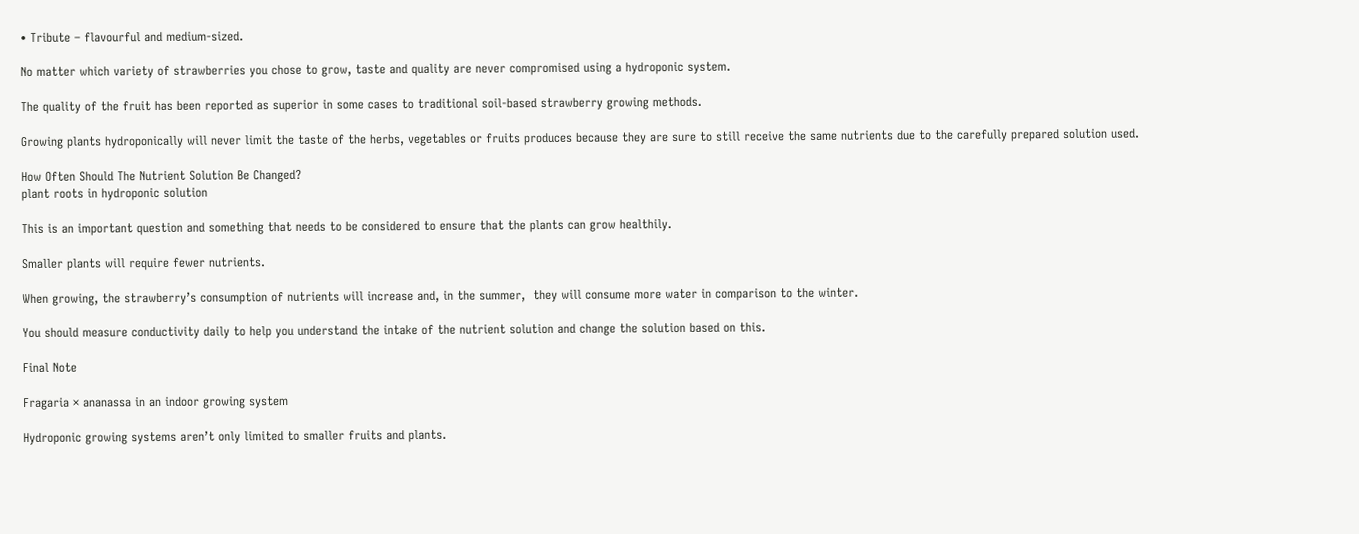• Tribute – flavourful and medium-sized.

No matter which variety of strawberries you chose to grow, taste and quality are never compromised using a hydroponic system.

The quality of the fruit has been reported as superior in some cases to traditional soil-based strawberry growing methods.

Growing plants hydroponically will never limit the taste of the herbs, vegetables or fruits produces because they are sure to still receive the same nutrients due to the carefully prepared solution used.

How Often Should The Nutrient Solution Be Changed?
plant roots in hydroponic solution

This is an important question and something that needs to be considered to ensure that the plants can grow healthily.

Smaller plants will require fewer nutrients.

When growing, the strawberry’s consumption of nutrients will increase and, in the summer,  they will consume more water in comparison to the winter.

You should measure conductivity daily to help you understand the intake of the nutrient solution and change the solution based on this.

Final Note

Fragaria × ananassa in an indoor growing system

Hydroponic growing systems aren’t only limited to smaller fruits and plants.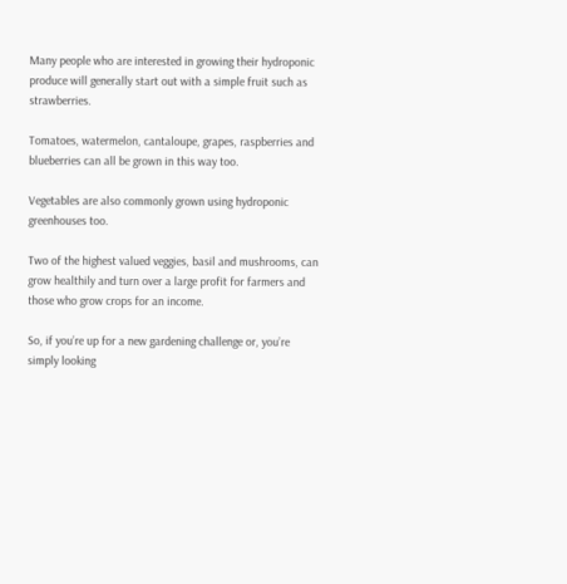Many people who are interested in growing their hydroponic produce will generally start out with a simple fruit such as strawberries.

Tomatoes, watermelon, cantaloupe, grapes, raspberries and blueberries can all be grown in this way too.

Vegetables are also commonly grown using hydroponic greenhouses too.

Two of the highest valued veggies, basil and mushrooms, can grow healthily and turn over a large profit for farmers and those who grow crops for an income.

So, if you’re up for a new gardening challenge or, you’re simply looking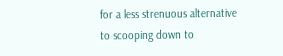for a less strenuous alternative to scooping down to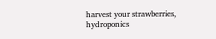harvest your strawberries, hydroponics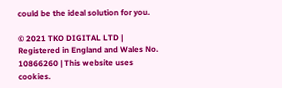could be the ideal solution for you.

© 2021 TKO DIGITAL LTD | Registered in England and Wales No. 10866260 | This website uses cookies.